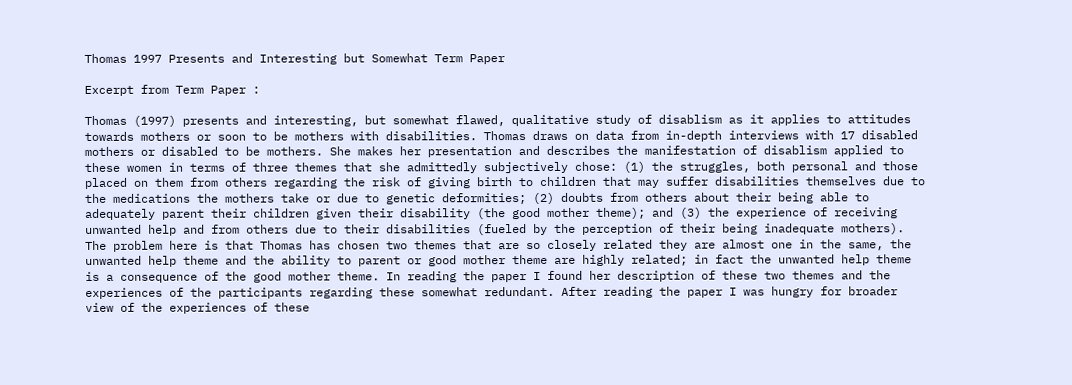Thomas 1997 Presents and Interesting but Somewhat Term Paper

Excerpt from Term Paper :

Thomas (1997) presents and interesting, but somewhat flawed, qualitative study of disablism as it applies to attitudes towards mothers or soon to be mothers with disabilities. Thomas draws on data from in-depth interviews with 17 disabled mothers or disabled to be mothers. She makes her presentation and describes the manifestation of disablism applied to these women in terms of three themes that she admittedly subjectively chose: (1) the struggles, both personal and those placed on them from others regarding the risk of giving birth to children that may suffer disabilities themselves due to the medications the mothers take or due to genetic deformities; (2) doubts from others about their being able to adequately parent their children given their disability (the good mother theme); and (3) the experience of receiving unwanted help and from others due to their disabilities (fueled by the perception of their being inadequate mothers). The problem here is that Thomas has chosen two themes that are so closely related they are almost one in the same, the unwanted help theme and the ability to parent or good mother theme are highly related; in fact the unwanted help theme is a consequence of the good mother theme. In reading the paper I found her description of these two themes and the experiences of the participants regarding these somewhat redundant. After reading the paper I was hungry for broader view of the experiences of these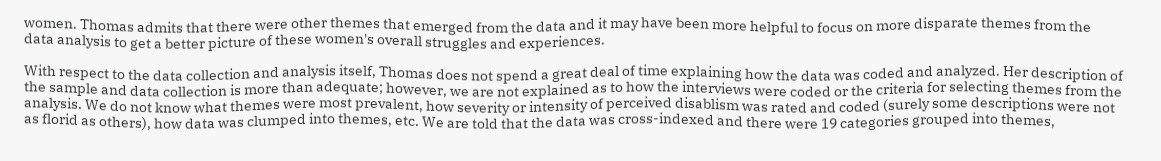women. Thomas admits that there were other themes that emerged from the data and it may have been more helpful to focus on more disparate themes from the data analysis to get a better picture of these women's overall struggles and experiences.

With respect to the data collection and analysis itself, Thomas does not spend a great deal of time explaining how the data was coded and analyzed. Her description of the sample and data collection is more than adequate; however, we are not explained as to how the interviews were coded or the criteria for selecting themes from the analysis. We do not know what themes were most prevalent, how severity or intensity of perceived disablism was rated and coded (surely some descriptions were not as florid as others), how data was clumped into themes, etc. We are told that the data was cross-indexed and there were 19 categories grouped into themes,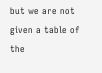but we are not given a table of the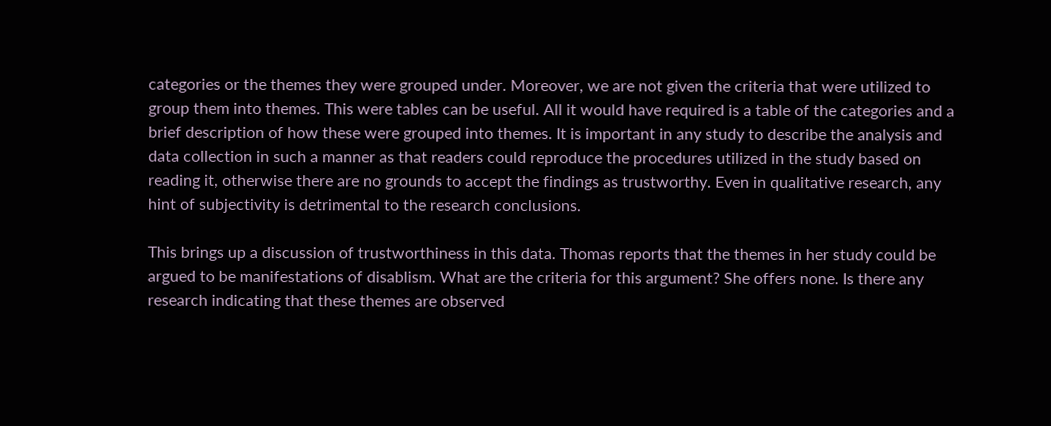categories or the themes they were grouped under. Moreover, we are not given the criteria that were utilized to group them into themes. This were tables can be useful. All it would have required is a table of the categories and a brief description of how these were grouped into themes. It is important in any study to describe the analysis and data collection in such a manner as that readers could reproduce the procedures utilized in the study based on reading it, otherwise there are no grounds to accept the findings as trustworthy. Even in qualitative research, any hint of subjectivity is detrimental to the research conclusions.

This brings up a discussion of trustworthiness in this data. Thomas reports that the themes in her study could be argued to be manifestations of disablism. What are the criteria for this argument? She offers none. Is there any research indicating that these themes are observed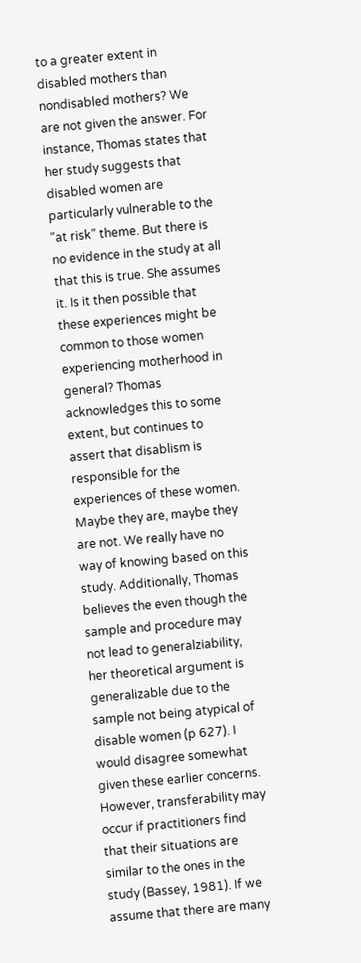to a greater extent in disabled mothers than nondisabled mothers? We are not given the answer. For instance, Thomas states that her study suggests that disabled women are particularly vulnerable to the "at risk" theme. But there is no evidence in the study at all that this is true. She assumes it. Is it then possible that these experiences might be common to those women experiencing motherhood in general? Thomas acknowledges this to some extent, but continues to assert that disablism is responsible for the experiences of these women. Maybe they are, maybe they are not. We really have no way of knowing based on this study. Additionally, Thomas believes the even though the sample and procedure may not lead to generalziability, her theoretical argument is generalizable due to the sample not being atypical of disable women (p 627). I would disagree somewhat given these earlier concerns. However, transferability may occur if practitioners find that their situations are similar to the ones in the study (Bassey, 1981). If we assume that there are many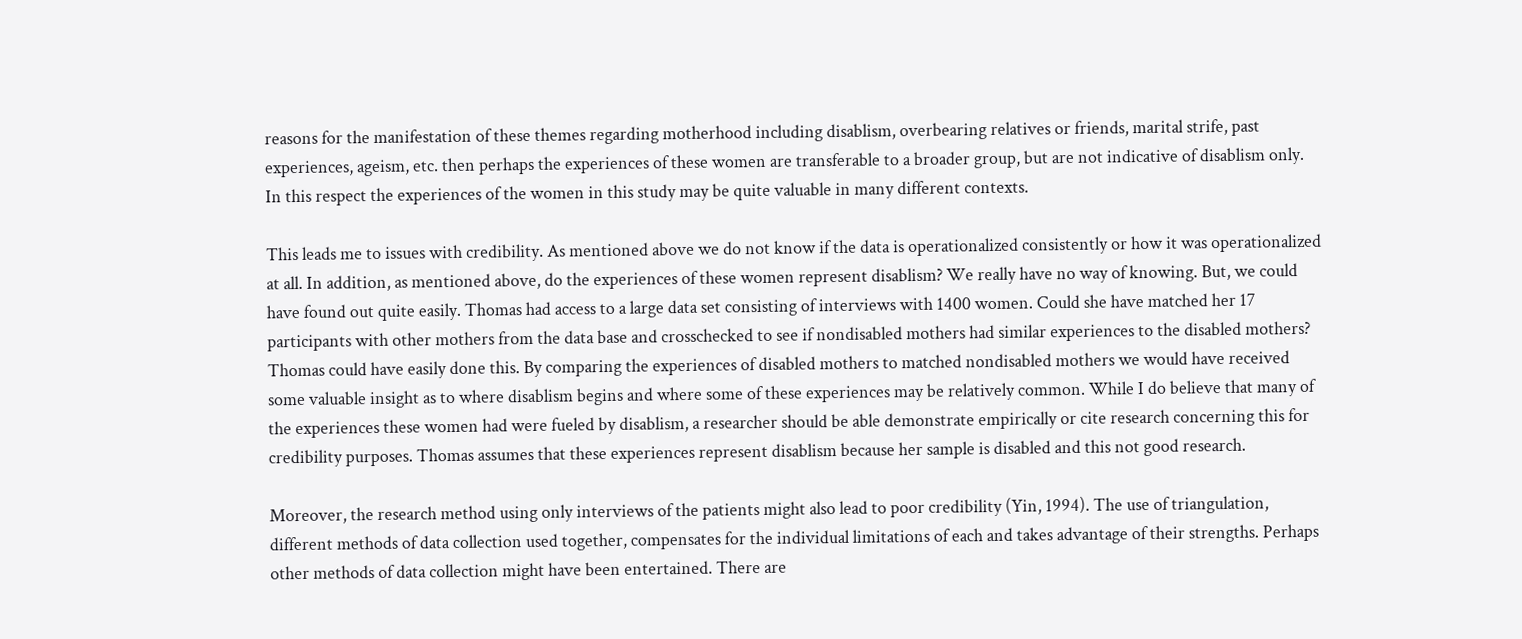reasons for the manifestation of these themes regarding motherhood including disablism, overbearing relatives or friends, marital strife, past experiences, ageism, etc. then perhaps the experiences of these women are transferable to a broader group, but are not indicative of disablism only. In this respect the experiences of the women in this study may be quite valuable in many different contexts.

This leads me to issues with credibility. As mentioned above we do not know if the data is operationalized consistently or how it was operationalized at all. In addition, as mentioned above, do the experiences of these women represent disablism? We really have no way of knowing. But, we could have found out quite easily. Thomas had access to a large data set consisting of interviews with 1400 women. Could she have matched her 17 participants with other mothers from the data base and crosschecked to see if nondisabled mothers had similar experiences to the disabled mothers? Thomas could have easily done this. By comparing the experiences of disabled mothers to matched nondisabled mothers we would have received some valuable insight as to where disablism begins and where some of these experiences may be relatively common. While I do believe that many of the experiences these women had were fueled by disablism, a researcher should be able demonstrate empirically or cite research concerning this for credibility purposes. Thomas assumes that these experiences represent disablism because her sample is disabled and this not good research.

Moreover, the research method using only interviews of the patients might also lead to poor credibility (Yin, 1994). The use of triangulation, different methods of data collection used together, compensates for the individual limitations of each and takes advantage of their strengths. Perhaps other methods of data collection might have been entertained. There are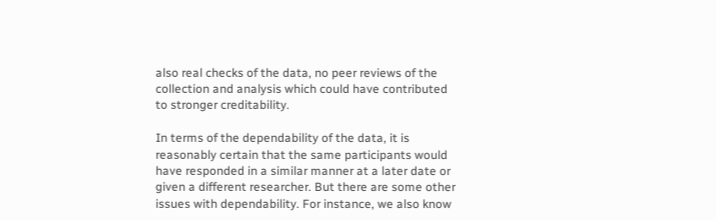also real checks of the data, no peer reviews of the collection and analysis which could have contributed to stronger creditability.

In terms of the dependability of the data, it is reasonably certain that the same participants would have responded in a similar manner at a later date or given a different researcher. But there are some other issues with dependability. For instance, we also know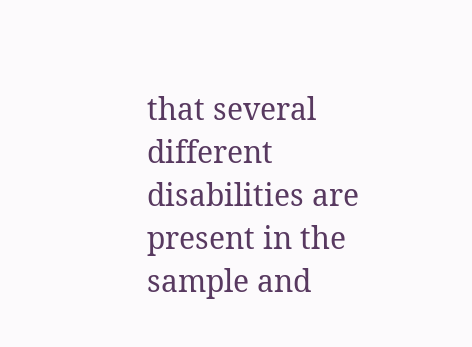that several different disabilities are present in the sample and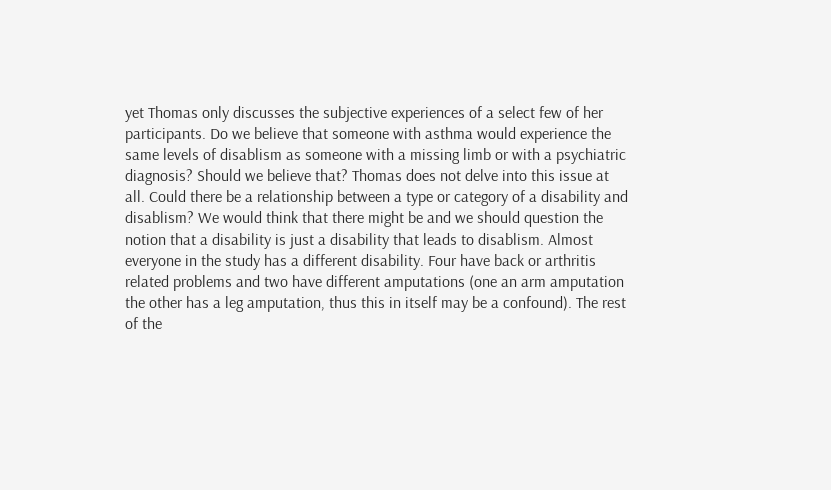yet Thomas only discusses the subjective experiences of a select few of her participants. Do we believe that someone with asthma would experience the same levels of disablism as someone with a missing limb or with a psychiatric diagnosis? Should we believe that? Thomas does not delve into this issue at all. Could there be a relationship between a type or category of a disability and disablism? We would think that there might be and we should question the notion that a disability is just a disability that leads to disablism. Almost everyone in the study has a different disability. Four have back or arthritis related problems and two have different amputations (one an arm amputation the other has a leg amputation, thus this in itself may be a confound). The rest of the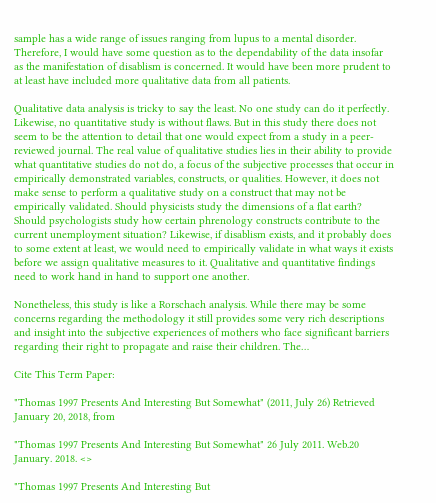sample has a wide range of issues ranging from lupus to a mental disorder. Therefore, I would have some question as to the dependability of the data insofar as the manifestation of disablism is concerned. It would have been more prudent to at least have included more qualitative data from all patients.

Qualitative data analysis is tricky to say the least. No one study can do it perfectly. Likewise, no quantitative study is without flaws. But in this study there does not seem to be the attention to detail that one would expect from a study in a peer-reviewed journal. The real value of qualitative studies lies in their ability to provide what quantitative studies do not do, a focus of the subjective processes that occur in empirically demonstrated variables, constructs, or qualities. However, it does not make sense to perform a qualitative study on a construct that may not be empirically validated. Should physicists study the dimensions of a flat earth? Should psychologists study how certain phrenology constructs contribute to the current unemployment situation? Likewise, if disablism exists, and it probably does to some extent at least, we would need to empirically validate in what ways it exists before we assign qualitative measures to it. Qualitative and quantitative findings need to work hand in hand to support one another.

Nonetheless, this study is like a Rorschach analysis. While there may be some concerns regarding the methodology it still provides some very rich descriptions and insight into the subjective experiences of mothers who face significant barriers regarding their right to propagate and raise their children. The…

Cite This Term Paper:

"Thomas 1997 Presents And Interesting But Somewhat" (2011, July 26) Retrieved January 20, 2018, from

"Thomas 1997 Presents And Interesting But Somewhat" 26 July 2011. Web.20 January. 2018. <>

"Thomas 1997 Presents And Interesting But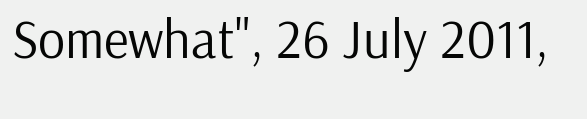Somewhat", 26 July 2011,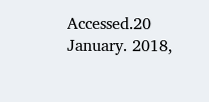Accessed.20 January. 2018,